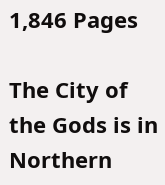1,846 Pages

The City of the Gods is in Northern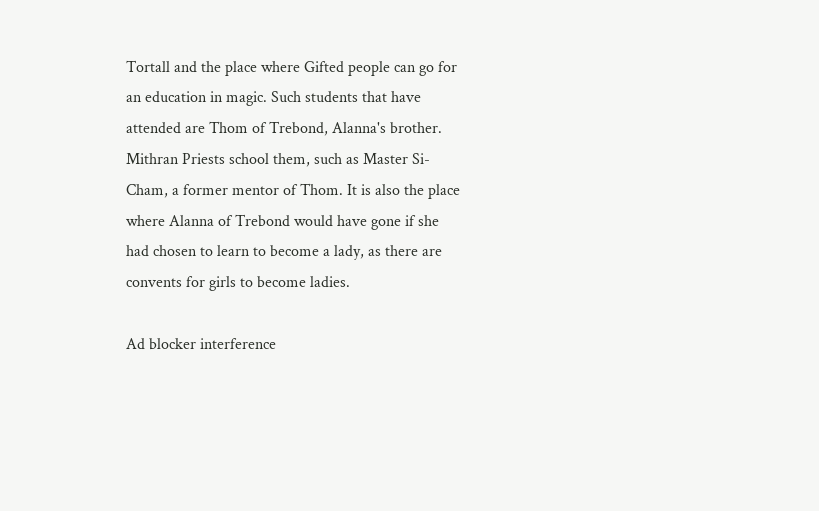Tortall and the place where Gifted people can go for an education in magic. Such students that have attended are Thom of Trebond, Alanna's brother. Mithran Priests school them, such as Master Si-Cham, a former mentor of Thom. It is also the place where Alanna of Trebond would have gone if she had chosen to learn to become a lady, as there are convents for girls to become ladies.

Ad blocker interference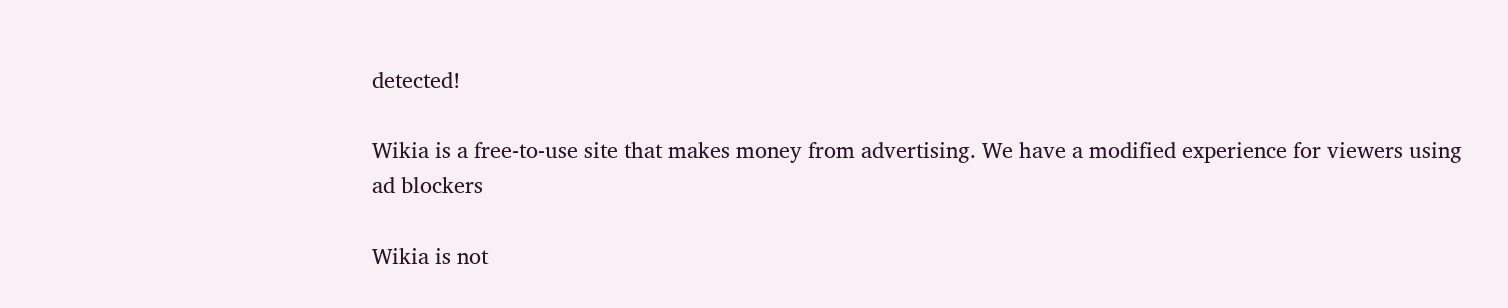detected!

Wikia is a free-to-use site that makes money from advertising. We have a modified experience for viewers using ad blockers

Wikia is not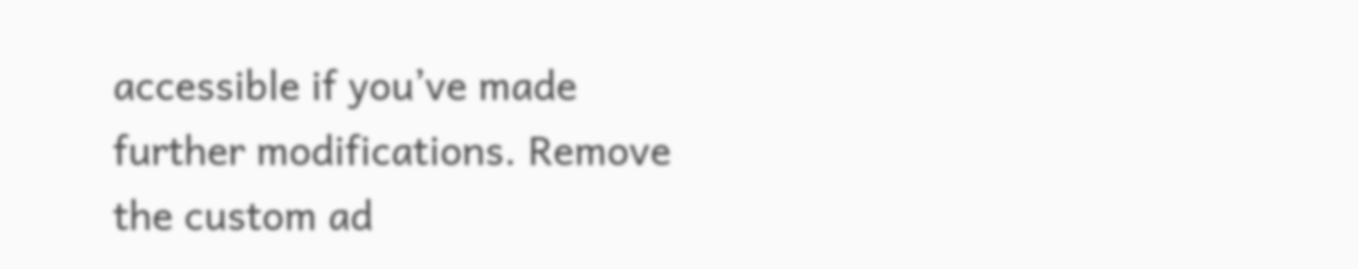accessible if you’ve made further modifications. Remove the custom ad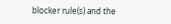blocker rule(s) and the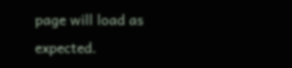page will load as expected.